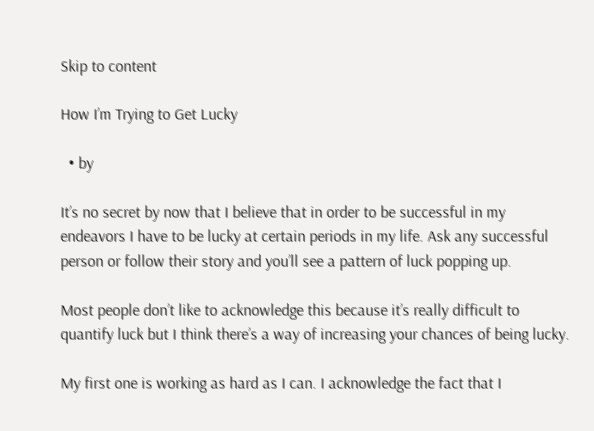Skip to content

How I’m Trying to Get Lucky

  • by

It’s no secret by now that I believe that in order to be successful in my endeavors I have to be lucky at certain periods in my life. Ask any successful person or follow their story and you’ll see a pattern of luck popping up.

Most people don’t like to acknowledge this because it’s really difficult to quantify luck but I think there’s a way of increasing your chances of being lucky.

My first one is working as hard as I can. I acknowledge the fact that I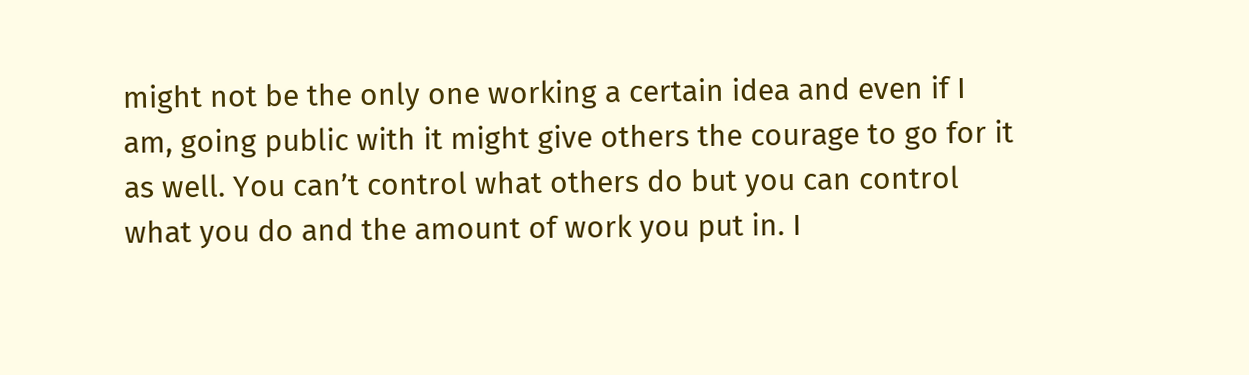might not be the only one working a certain idea and even if I am, going public with it might give others the courage to go for it as well. You can’t control what others do but you can control what you do and the amount of work you put in. I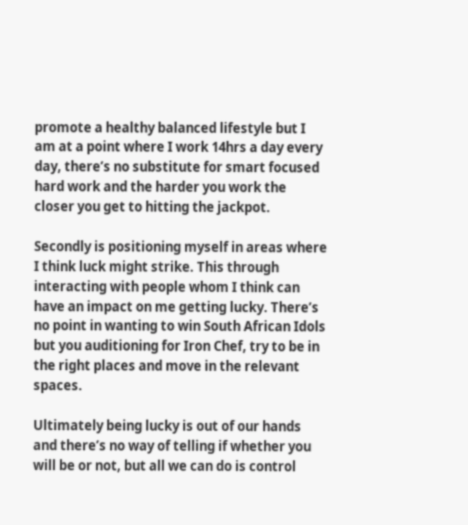promote a healthy balanced lifestyle but I am at a point where I work 14hrs a day every day, there’s no substitute for smart focused hard work and the harder you work the closer you get to hitting the jackpot.

Secondly is positioning myself in areas where I think luck might strike. This through interacting with people whom I think can have an impact on me getting lucky. There’s no point in wanting to win South African Idols but you auditioning for Iron Chef, try to be in the right places and move in the relevant spaces.

Ultimately being lucky is out of our hands and there’s no way of telling if whether you will be or not, but all we can do is control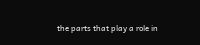the parts that play a role in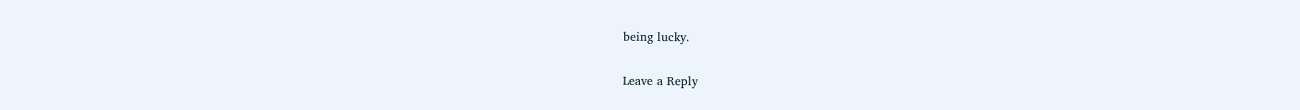being lucky.

Leave a Reply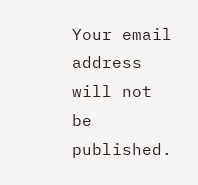Your email address will not be published.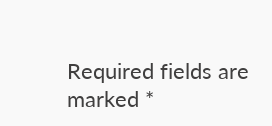Required fields are marked *